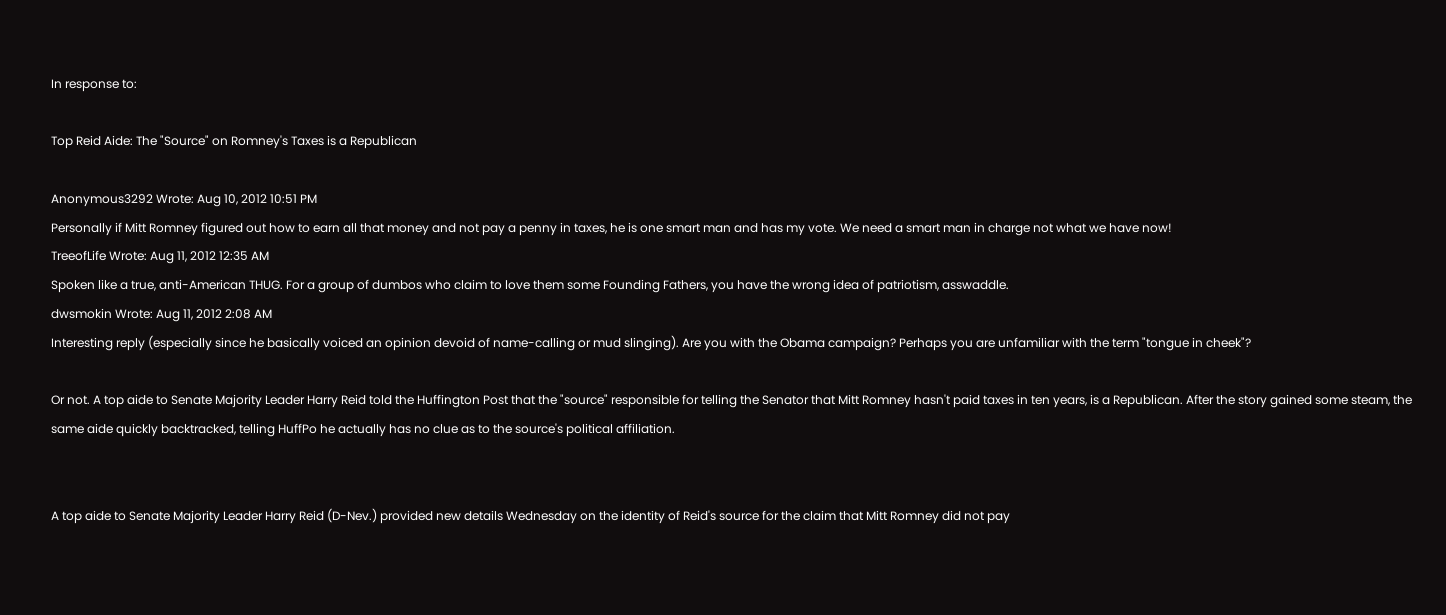In response to:

Top Reid Aide: The "Source" on Romney's Taxes is a Republican

Anonymous3292 Wrote: Aug 10, 2012 10:51 PM
Personally if Mitt Romney figured out how to earn all that money and not pay a penny in taxes, he is one smart man and has my vote. We need a smart man in charge not what we have now!
TreeofLife Wrote: Aug 11, 2012 12:35 AM
Spoken like a true, anti-American THUG. For a group of dumbos who claim to love them some Founding Fathers, you have the wrong idea of patriotism, asswaddle.
dwsmokin Wrote: Aug 11, 2012 2:08 AM
Interesting reply (especially since he basically voiced an opinion devoid of name-calling or mud slinging). Are you with the Obama campaign? Perhaps you are unfamiliar with the term "tongue in cheek"?

Or not. A top aide to Senate Majority Leader Harry Reid told the Huffington Post that the "source" responsible for telling the Senator that Mitt Romney hasn't paid taxes in ten years, is a Republican. After the story gained some steam, the same aide quickly backtracked, telling HuffPo he actually has no clue as to the source's political affiliation.


A top aide to Senate Majority Leader Harry Reid (D-Nev.) provided new details Wednesday on the identity of Reid's source for the claim that Mitt Romney did not pay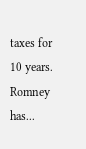taxes for 10 years. Romney has...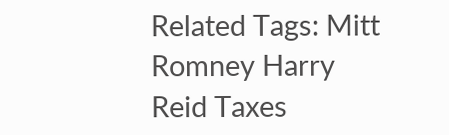Related Tags: Mitt Romney Harry Reid Taxes